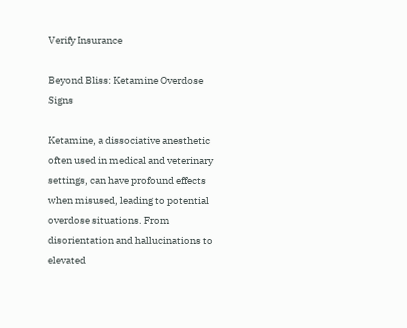Verify Insurance

Beyond Bliss: Ketamine Overdose Signs

Ketamine, a dissociative anesthetic often used in medical and veterinary settings, can have profound effects when misused, leading to potential overdose situations. From disorientation and hallucinations to elevated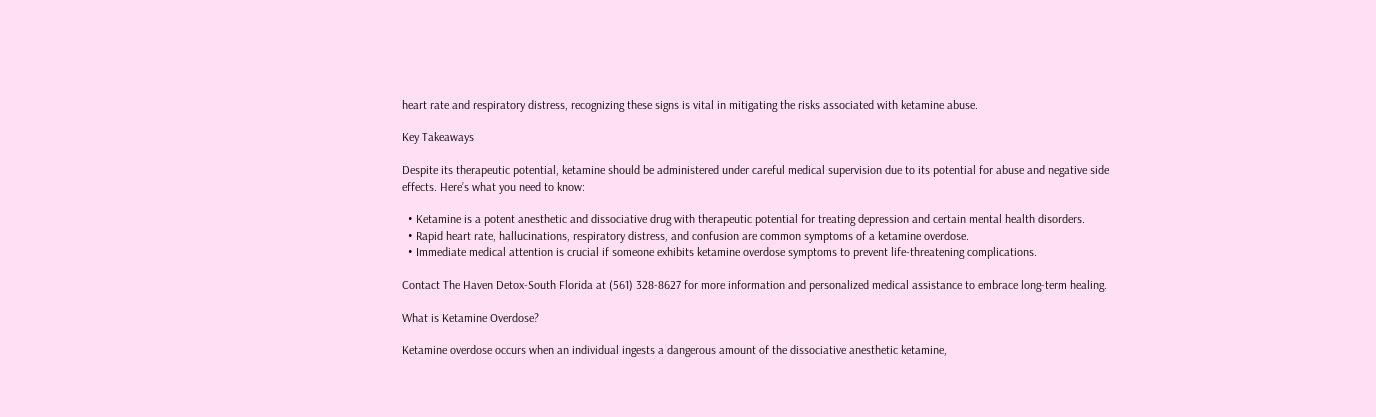heart rate and respiratory distress, recognizing these signs is vital in mitigating the risks associated with ketamine abuse.

Key Takeaways

Despite its therapeutic potential, ketamine should be administered under careful medical supervision due to its potential for abuse and negative side effects. Here’s what you need to know:

  • Ketamine is a potent anesthetic and dissociative drug with therapeutic potential for treating depression and certain mental health disorders.
  • Rapid heart rate, hallucinations, respiratory distress, and confusion are common symptoms of a ketamine overdose.
  • Immediate medical attention is crucial if someone exhibits ketamine overdose symptoms to prevent life-threatening complications.

Contact The Haven Detox-South Florida at (561) 328-8627 for more information and personalized medical assistance to embrace long-term healing.

What is Ketamine Overdose?

Ketamine overdose occurs when an individual ingests a dangerous amount of the dissociative anesthetic ketamine,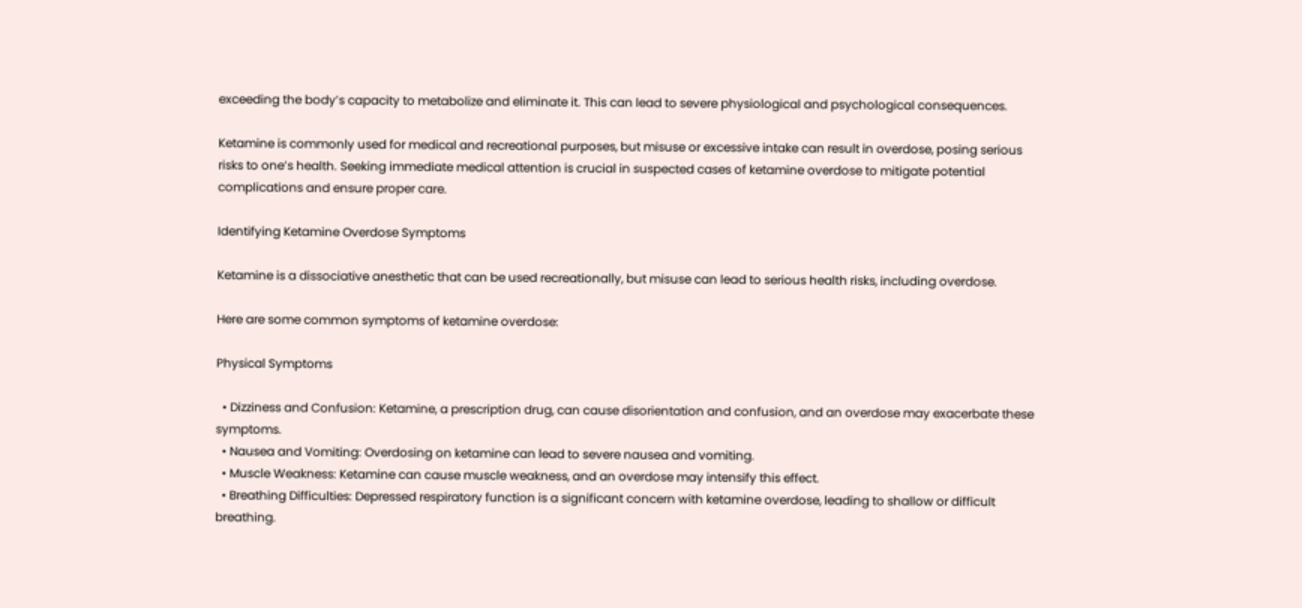exceeding the body’s capacity to metabolize and eliminate it. This can lead to severe physiological and psychological consequences.

Ketamine is commonly used for medical and recreational purposes, but misuse or excessive intake can result in overdose, posing serious risks to one’s health. Seeking immediate medical attention is crucial in suspected cases of ketamine overdose to mitigate potential complications and ensure proper care.

Identifying Ketamine Overdose Symptoms

Ketamine is a dissociative anesthetic that can be used recreationally, but misuse can lead to serious health risks, including overdose.

Here are some common symptoms of ketamine overdose:

Physical Symptoms

  • Dizziness and Confusion: Ketamine, a prescription drug, can cause disorientation and confusion, and an overdose may exacerbate these symptoms.
  • Nausea and Vomiting: Overdosing on ketamine can lead to severe nausea and vomiting.
  • Muscle Weakness: Ketamine can cause muscle weakness, and an overdose may intensify this effect.
  • Breathing Difficulties: Depressed respiratory function is a significant concern with ketamine overdose, leading to shallow or difficult breathing.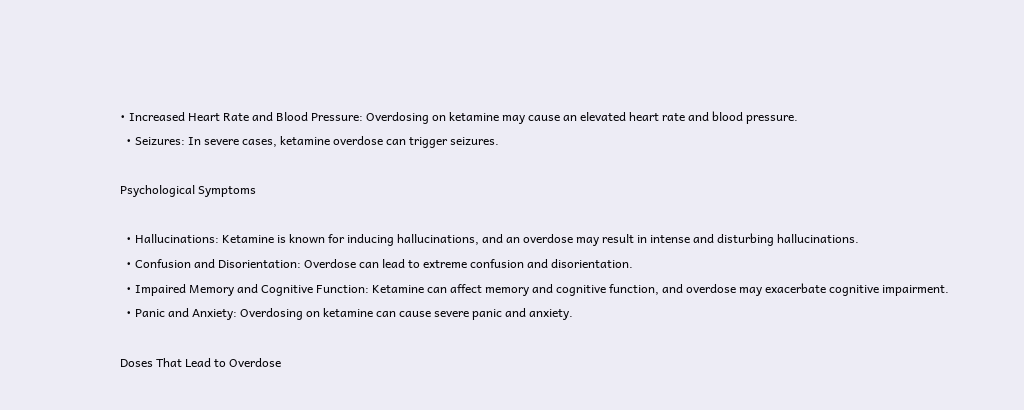• Increased Heart Rate and Blood Pressure: Overdosing on ketamine may cause an elevated heart rate and blood pressure.
  • Seizures: In severe cases, ketamine overdose can trigger seizures.

Psychological Symptoms

  • Hallucinations: Ketamine is known for inducing hallucinations, and an overdose may result in intense and disturbing hallucinations.
  • Confusion and Disorientation: Overdose can lead to extreme confusion and disorientation.
  • Impaired Memory and Cognitive Function: Ketamine can affect memory and cognitive function, and overdose may exacerbate cognitive impairment.
  • Panic and Anxiety: Overdosing on ketamine can cause severe panic and anxiety.

Doses That Lead to Overdose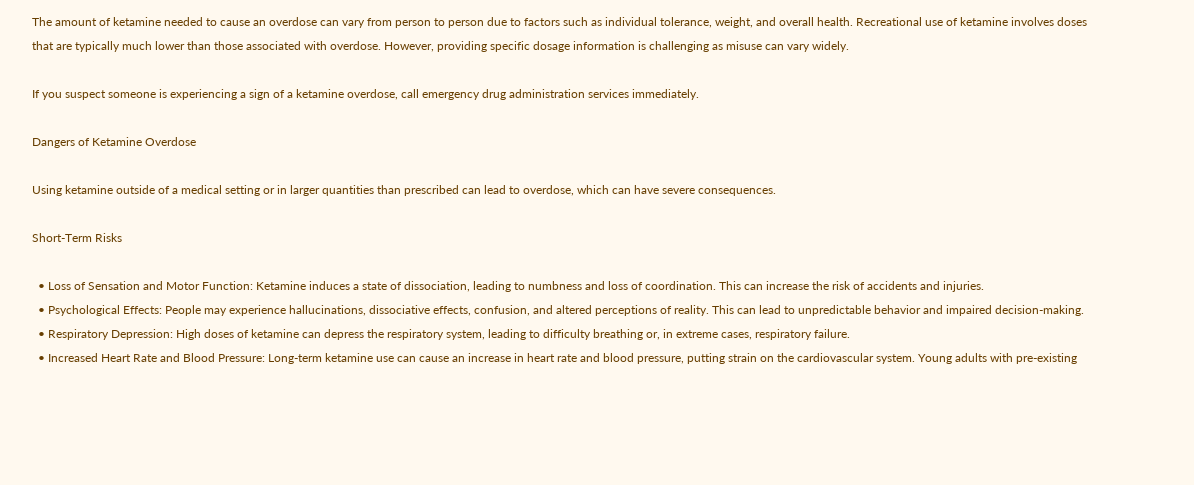The amount of ketamine needed to cause an overdose can vary from person to person due to factors such as individual tolerance, weight, and overall health. Recreational use of ketamine involves doses that are typically much lower than those associated with overdose. However, providing specific dosage information is challenging as misuse can vary widely.

If you suspect someone is experiencing a sign of a ketamine overdose, call emergency drug administration services immediately.

Dangers of Ketamine Overdose

Using ketamine outside of a medical setting or in larger quantities than prescribed can lead to overdose, which can have severe consequences.

Short-Term Risks

  • Loss of Sensation and Motor Function: Ketamine induces a state of dissociation, leading to numbness and loss of coordination. This can increase the risk of accidents and injuries.
  • Psychological Effects: People may experience hallucinations, dissociative effects, confusion, and altered perceptions of reality. This can lead to unpredictable behavior and impaired decision-making.
  • Respiratory Depression: High doses of ketamine can depress the respiratory system, leading to difficulty breathing or, in extreme cases, respiratory failure.
  • Increased Heart Rate and Blood Pressure: Long-term ketamine use can cause an increase in heart rate and blood pressure, putting strain on the cardiovascular system. Young adults with pre-existing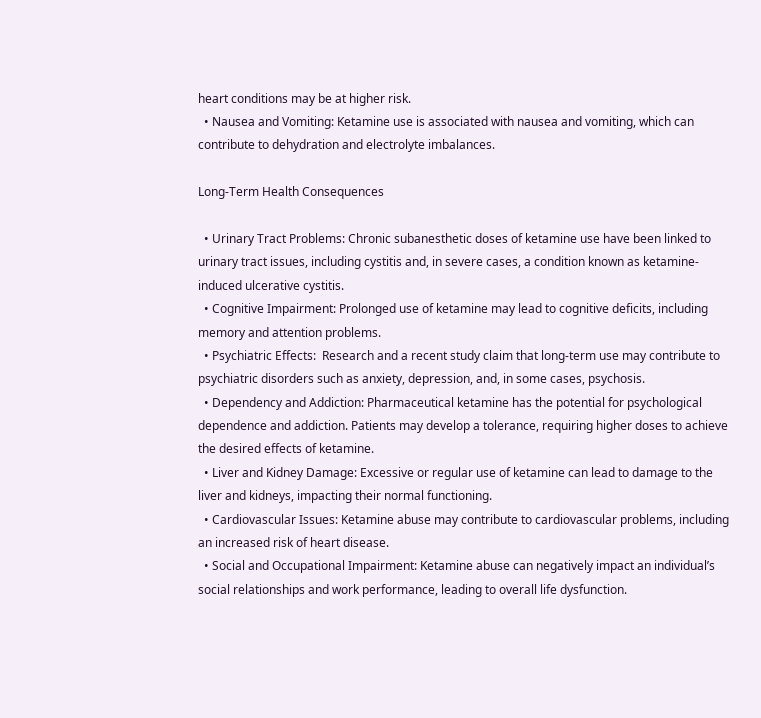heart conditions may be at higher risk.
  • Nausea and Vomiting: Ketamine use is associated with nausea and vomiting, which can contribute to dehydration and electrolyte imbalances.

Long-Term Health Consequences

  • Urinary Tract Problems: Chronic subanesthetic doses of ketamine use have been linked to urinary tract issues, including cystitis and, in severe cases, a condition known as ketamine-induced ulcerative cystitis.
  • Cognitive Impairment: Prolonged use of ketamine may lead to cognitive deficits, including memory and attention problems.
  • Psychiatric Effects:  Research and a recent study claim that long-term use may contribute to psychiatric disorders such as anxiety, depression, and, in some cases, psychosis.
  • Dependency and Addiction: Pharmaceutical ketamine has the potential for psychological dependence and addiction. Patients may develop a tolerance, requiring higher doses to achieve the desired effects of ketamine.
  • Liver and Kidney Damage: Excessive or regular use of ketamine can lead to damage to the liver and kidneys, impacting their normal functioning.
  • Cardiovascular Issues: Ketamine abuse may contribute to cardiovascular problems, including an increased risk of heart disease.
  • Social and Occupational Impairment: Ketamine abuse can negatively impact an individual’s social relationships and work performance, leading to overall life dysfunction.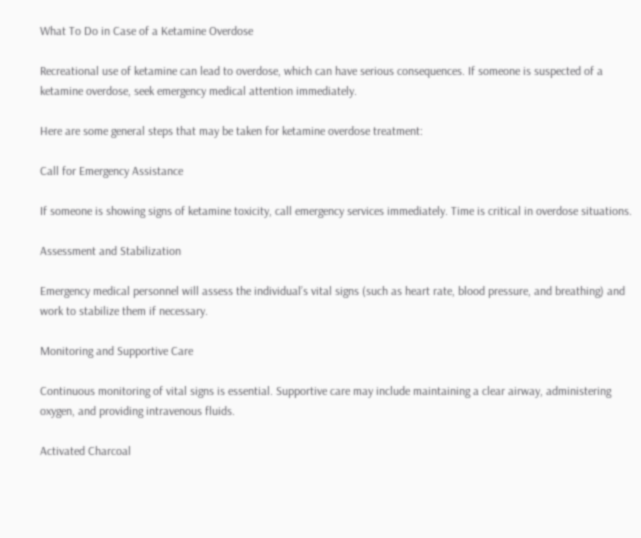What To Do in Case of a Ketamine Overdose

Recreational use of ketamine can lead to overdose, which can have serious consequences. If someone is suspected of a ketamine overdose, seek emergency medical attention immediately.

Here are some general steps that may be taken for ketamine overdose treatment:

Call for Emergency Assistance

If someone is showing signs of ketamine toxicity, call emergency services immediately. Time is critical in overdose situations.

Assessment and Stabilization

Emergency medical personnel will assess the individual’s vital signs (such as heart rate, blood pressure, and breathing) and work to stabilize them if necessary.

Monitoring and Supportive Care

Continuous monitoring of vital signs is essential. Supportive care may include maintaining a clear airway, administering oxygen, and providing intravenous fluids.

Activated Charcoal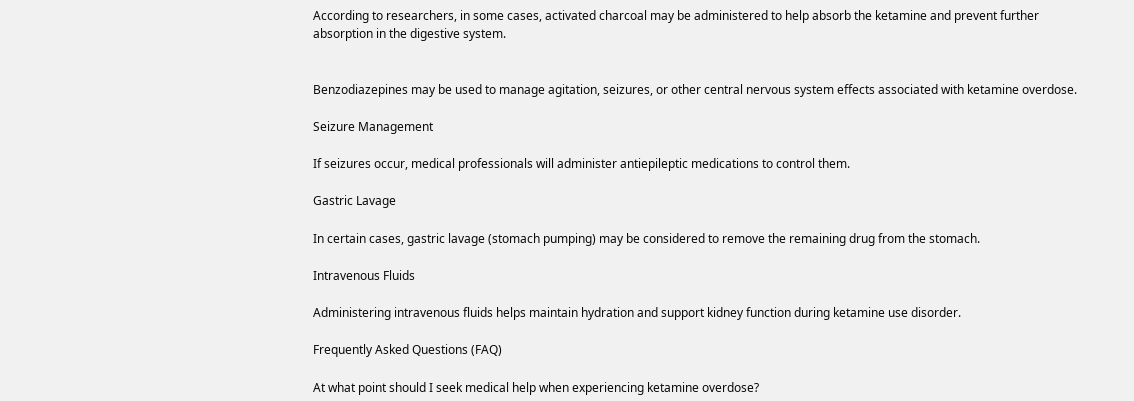According to researchers, in some cases, activated charcoal may be administered to help absorb the ketamine and prevent further absorption in the digestive system.


Benzodiazepines may be used to manage agitation, seizures, or other central nervous system effects associated with ketamine overdose.

Seizure Management

If seizures occur, medical professionals will administer antiepileptic medications to control them.

Gastric Lavage

In certain cases, gastric lavage (stomach pumping) may be considered to remove the remaining drug from the stomach.

Intravenous Fluids

Administering intravenous fluids helps maintain hydration and support kidney function during ketamine use disorder.

Frequently Asked Questions (FAQ)

At what point should I seek medical help when experiencing ketamine overdose?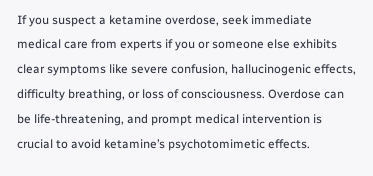If you suspect a ketamine overdose, seek immediate medical care from experts if you or someone else exhibits clear symptoms like severe confusion, hallucinogenic effects, difficulty breathing, or loss of consciousness. Overdose can be life-threatening, and prompt medical intervention is crucial to avoid ketamine’s psychotomimetic effects.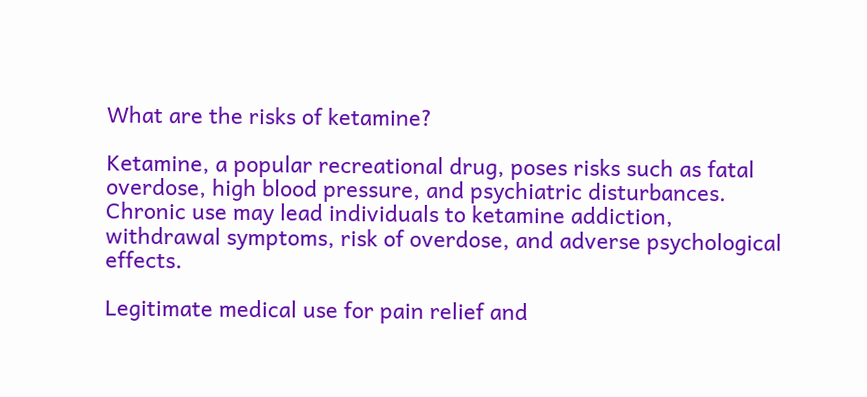What are the risks of ketamine?

Ketamine, a popular recreational drug, poses risks such as fatal overdose, high blood pressure, and psychiatric disturbances. Chronic use may lead individuals to ketamine addiction, withdrawal symptoms, risk of overdose, and adverse psychological effects.

Legitimate medical use for pain relief and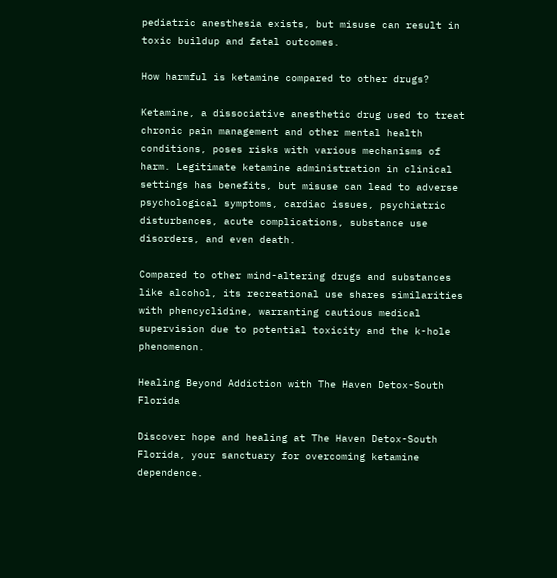pediatric anesthesia exists, but misuse can result in toxic buildup and fatal outcomes.

How harmful is ketamine compared to other drugs?

Ketamine, a dissociative anesthetic drug used to treat chronic pain management and other mental health conditions, poses risks with various mechanisms of harm. Legitimate ketamine administration in clinical settings has benefits, but misuse can lead to adverse psychological symptoms, cardiac issues, psychiatric disturbances, acute complications, substance use disorders, and even death.

Compared to other mind-altering drugs and substances like alcohol, its recreational use shares similarities with phencyclidine, warranting cautious medical supervision due to potential toxicity and the k-hole phenomenon.

Healing Beyond Addiction with The Haven Detox-South Florida

Discover hope and healing at The Haven Detox-South Florida, your sanctuary for overcoming ketamine dependence.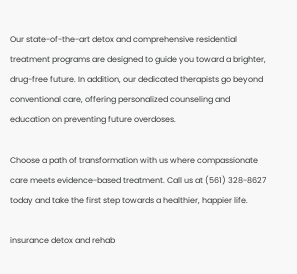Our state-of-the-art detox and comprehensive residential treatment programs are designed to guide you toward a brighter, drug-free future. In addition, our dedicated therapists go beyond conventional care, offering personalized counseling and education on preventing future overdoses.

Choose a path of transformation with us where compassionate care meets evidence-based treatment. Call us at (561) 328-8627 today and take the first step towards a healthier, happier life.

insurance detox and rehab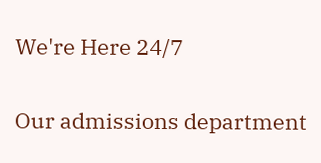We're Here 24/7

Our admissions department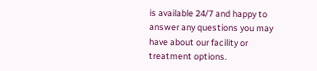is available 24/7 and happy to answer any questions you may have about our facility or treatment options.